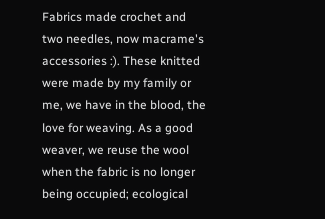Fabrics made crochet and two needles, now macrame's accessories :). These knitted were made by my family or me, we have in the blood, the love for weaving. As a good weaver, we reuse the wool when the fabric is no longer being occupied; ecological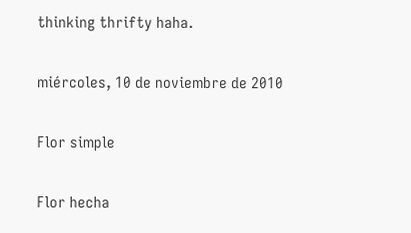thinking thrifty haha.

miércoles, 10 de noviembre de 2010

Flor simple

Flor hecha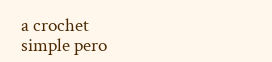a crochet
simple pero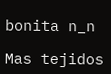bonita n_n

Mas tejidos